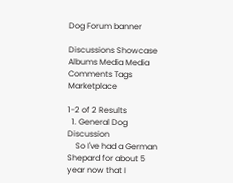Dog Forum banner

Discussions Showcase Albums Media Media Comments Tags Marketplace

1-2 of 2 Results
  1. General Dog Discussion
    So I've had a German Shepard for about 5 year now that I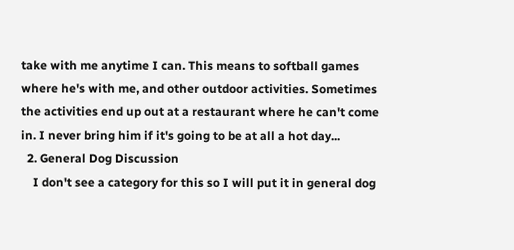take with me anytime I can. This means to softball games where he's with me, and other outdoor activities. Sometimes the activities end up out at a restaurant where he can't come in. I never bring him if it's going to be at all a hot day...
  2. General Dog Discussion
    I don't see a category for this so I will put it in general dog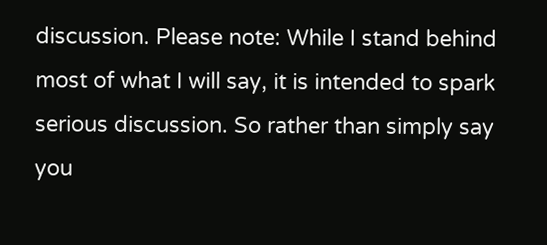discussion. Please note: While I stand behind most of what I will say, it is intended to spark serious discussion. So rather than simply say you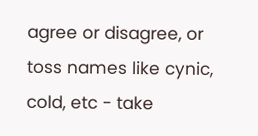agree or disagree, or toss names like cynic, cold, etc - take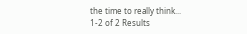the time to really think...
1-2 of 2 Results